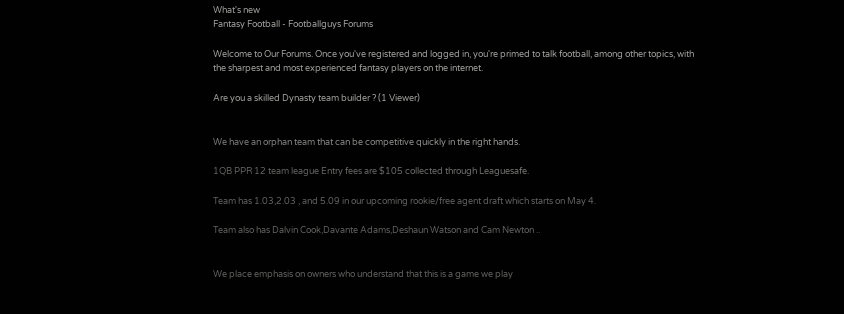What's new
Fantasy Football - Footballguys Forums

Welcome to Our Forums. Once you've registered and logged in, you're primed to talk football, among other topics, with the sharpest and most experienced fantasy players on the internet.

Are you a skilled Dynasty team builder ? (1 Viewer)


We have an orphan team that can be competitive quickly in the right hands.

1QB PPR 12 team league Entry fees are $105 collected through Leaguesafe.

Team has 1.03,2.03 , and 5.09 in our upcoming rookie/free agent draft which starts on May 4.

Team also has Dalvin Cook,Davante Adams,Deshaun Watson and Cam Newton ..


We place emphasis on owners who understand that this is a game we play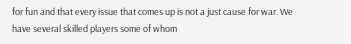for fun and that every issue that comes up is not a just cause for war. We have several skilled players some of whom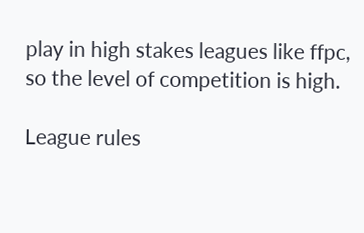play in high stakes leagues like ffpc, so the level of competition is high.

League rules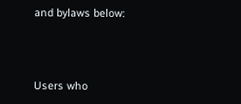and bylaws below:



Users who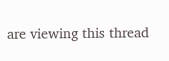are viewing this thread